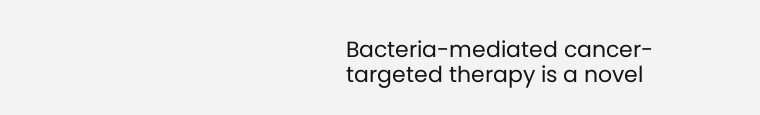Bacteria-mediated cancer-targeted therapy is a novel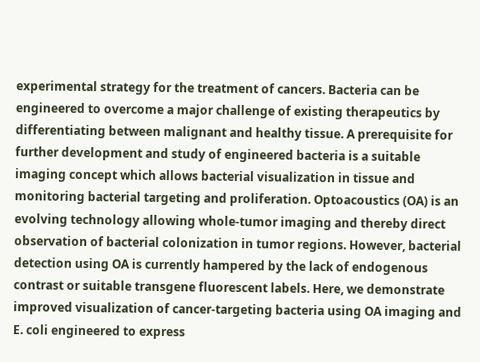experimental strategy for the treatment of cancers. Bacteria can be engineered to overcome a major challenge of existing therapeutics by differentiating between malignant and healthy tissue. A prerequisite for further development and study of engineered bacteria is a suitable imaging concept which allows bacterial visualization in tissue and monitoring bacterial targeting and proliferation. Optoacoustics (OA) is an evolving technology allowing whole-tumor imaging and thereby direct observation of bacterial colonization in tumor regions. However, bacterial detection using OA is currently hampered by the lack of endogenous contrast or suitable transgene fluorescent labels. Here, we demonstrate improved visualization of cancer-targeting bacteria using OA imaging and E. coli engineered to express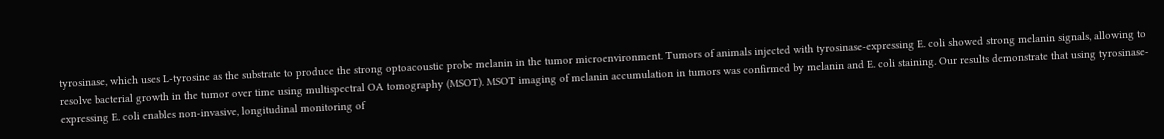tyrosinase, which uses L-tyrosine as the substrate to produce the strong optoacoustic probe melanin in the tumor microenvironment. Tumors of animals injected with tyrosinase-expressing E. coli showed strong melanin signals, allowing to resolve bacterial growth in the tumor over time using multispectral OA tomography (MSOT). MSOT imaging of melanin accumulation in tumors was confirmed by melanin and E. coli staining. Our results demonstrate that using tyrosinase-expressing E. coli enables non-invasive, longitudinal monitoring of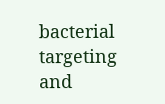bacterial targeting and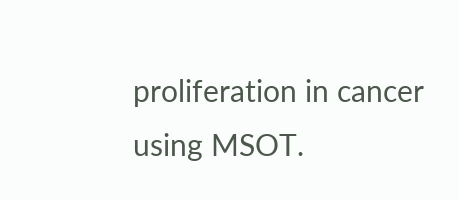proliferation in cancer using MSOT.